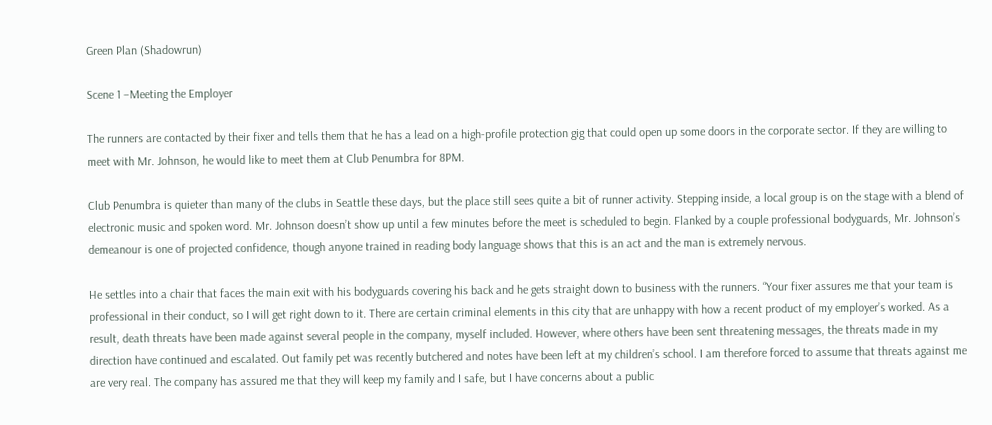Green Plan (Shadowrun)

Scene 1 –Meeting the Employer

The runners are contacted by their fixer and tells them that he has a lead on a high-profile protection gig that could open up some doors in the corporate sector. If they are willing to meet with Mr. Johnson, he would like to meet them at Club Penumbra for 8PM.

Club Penumbra is quieter than many of the clubs in Seattle these days, but the place still sees quite a bit of runner activity. Stepping inside, a local group is on the stage with a blend of electronic music and spoken word. Mr. Johnson doesn’t show up until a few minutes before the meet is scheduled to begin. Flanked by a couple professional bodyguards, Mr. Johnson’s demeanour is one of projected confidence, though anyone trained in reading body language shows that this is an act and the man is extremely nervous.

He settles into a chair that faces the main exit with his bodyguards covering his back and he gets straight down to business with the runners. “Your fixer assures me that your team is professional in their conduct, so I will get right down to it. There are certain criminal elements in this city that are unhappy with how a recent product of my employer’s worked. As a result, death threats have been made against several people in the company, myself included. However, where others have been sent threatening messages, the threats made in my direction have continued and escalated. Out family pet was recently butchered and notes have been left at my children’s school. I am therefore forced to assume that threats against me are very real. The company has assured me that they will keep my family and I safe, but I have concerns about a public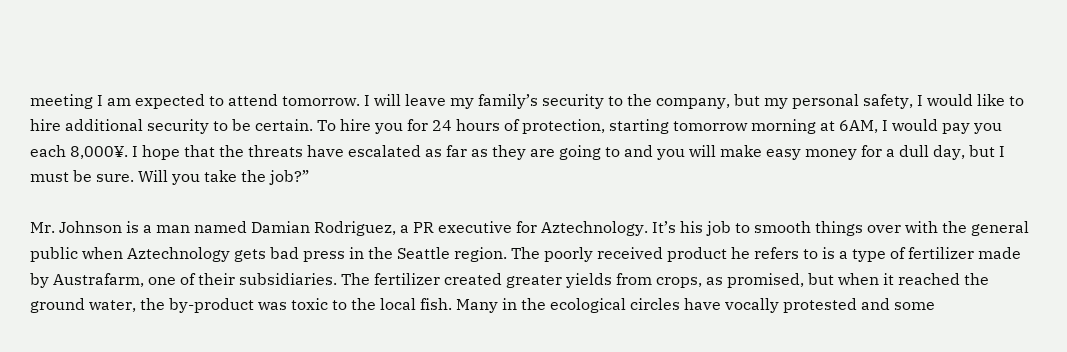meeting I am expected to attend tomorrow. I will leave my family’s security to the company, but my personal safety, I would like to hire additional security to be certain. To hire you for 24 hours of protection, starting tomorrow morning at 6AM, I would pay you each 8,000¥. I hope that the threats have escalated as far as they are going to and you will make easy money for a dull day, but I must be sure. Will you take the job?”

Mr. Johnson is a man named Damian Rodriguez, a PR executive for Aztechnology. It’s his job to smooth things over with the general public when Aztechnology gets bad press in the Seattle region. The poorly received product he refers to is a type of fertilizer made by Austrafarm, one of their subsidiaries. The fertilizer created greater yields from crops, as promised, but when it reached the ground water, the by-product was toxic to the local fish. Many in the ecological circles have vocally protested and some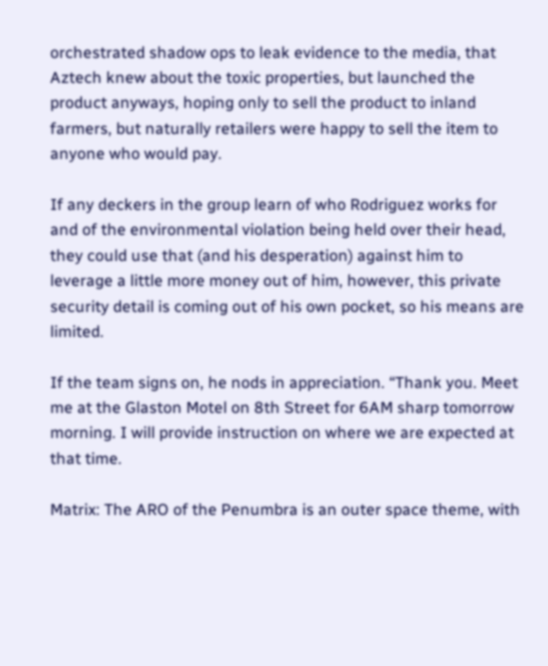orchestrated shadow ops to leak evidence to the media, that Aztech knew about the toxic properties, but launched the product anyways, hoping only to sell the product to inland farmers, but naturally retailers were happy to sell the item to anyone who would pay.

If any deckers in the group learn of who Rodriguez works for and of the environmental violation being held over their head, they could use that (and his desperation) against him to leverage a little more money out of him, however, this private security detail is coming out of his own pocket, so his means are limited.

If the team signs on, he nods in appreciation. “Thank you. Meet me at the Glaston Motel on 8th Street for 6AM sharp tomorrow morning. I will provide instruction on where we are expected at that time.

Matrix: The ARO of the Penumbra is an outer space theme, with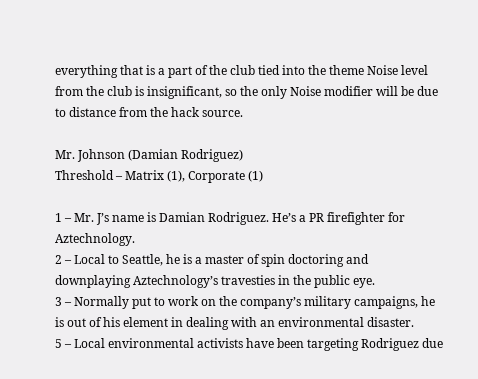everything that is a part of the club tied into the theme Noise level from the club is insignificant, so the only Noise modifier will be due to distance from the hack source.

Mr. Johnson (Damian Rodriguez)
Threshold – Matrix (1), Corporate (1)

1 – Mr. J’s name is Damian Rodriguez. He’s a PR firefighter for Aztechnology.
2 – Local to Seattle, he is a master of spin doctoring and downplaying Aztechnology’s travesties in the public eye.
3 – Normally put to work on the company’s military campaigns, he is out of his element in dealing with an environmental disaster.
5 – Local environmental activists have been targeting Rodriguez due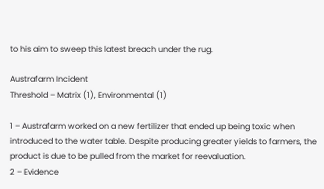to his aim to sweep this latest breach under the rug.

Austrafarm Incident
Threshold – Matrix (1), Environmental (1)

1 – Austrafarm worked on a new fertilizer that ended up being toxic when introduced to the water table. Despite producing greater yields to farmers, the product is due to be pulled from the market for reevaluation.
2 – Evidence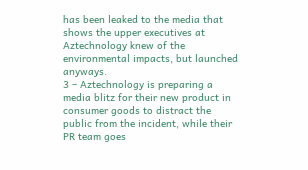has been leaked to the media that shows the upper executives at Aztechnology knew of the environmental impacts, but launched anyways.
3 – Aztechnology is preparing a media blitz for their new product in consumer goods to distract the public from the incident, while their PR team goes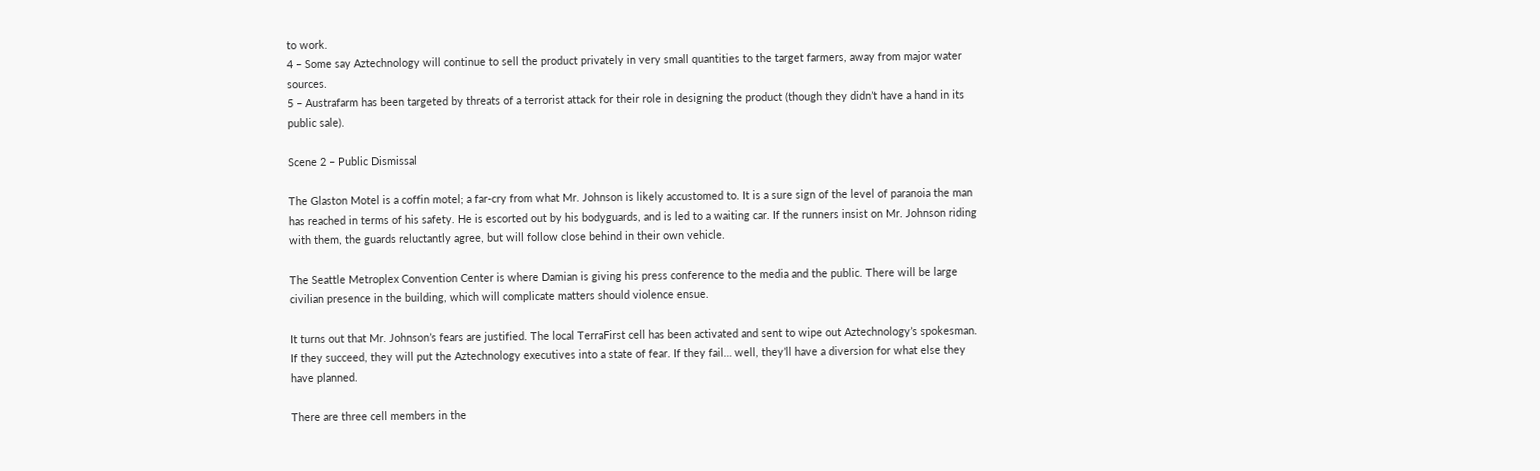to work.
4 – Some say Aztechnology will continue to sell the product privately in very small quantities to the target farmers, away from major water sources.
5 – Austrafarm has been targeted by threats of a terrorist attack for their role in designing the product (though they didn’t have a hand in its public sale).

Scene 2 – Public Dismissal

The Glaston Motel is a coffin motel; a far-cry from what Mr. Johnson is likely accustomed to. It is a sure sign of the level of paranoia the man has reached in terms of his safety. He is escorted out by his bodyguards, and is led to a waiting car. If the runners insist on Mr. Johnson riding with them, the guards reluctantly agree, but will follow close behind in their own vehicle.

The Seattle Metroplex Convention Center is where Damian is giving his press conference to the media and the public. There will be large civilian presence in the building, which will complicate matters should violence ensue.

It turns out that Mr. Johnson’s fears are justified. The local TerraFirst cell has been activated and sent to wipe out Aztechnology’s spokesman. If they succeed, they will put the Aztechnology executives into a state of fear. If they fail… well, they’ll have a diversion for what else they have planned.

There are three cell members in the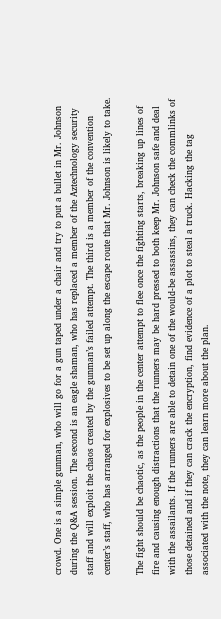crowd. One is a simple gunman, who will go for a gun taped under a chair and try to put a bullet in Mr. Johnson during the Q&A session. The second is an eagle shaman, who has replaced a member of the Aztechnology security staff and will exploit the chaos created by the gunman’s failed attempt. The third is a member of the convention center’s staff, who has arranged for explosives to be set up along the escape route that Mr. Johnson is likely to take.

The fight should be chaotic, as the people in the center attempt to flee once the fighting starts, breaking up lines of fire and causing enough distractions that the runners may be hard pressed to both keep Mr. Johnson safe and deal with the assailants. If the runners are able to detain one of the would-be assassins, they can check the commlinks of those detained and if they can crack the encryption, find evidence of a plot to steal a truck. Hacking the tag associated with the note, they can learn more about the plan.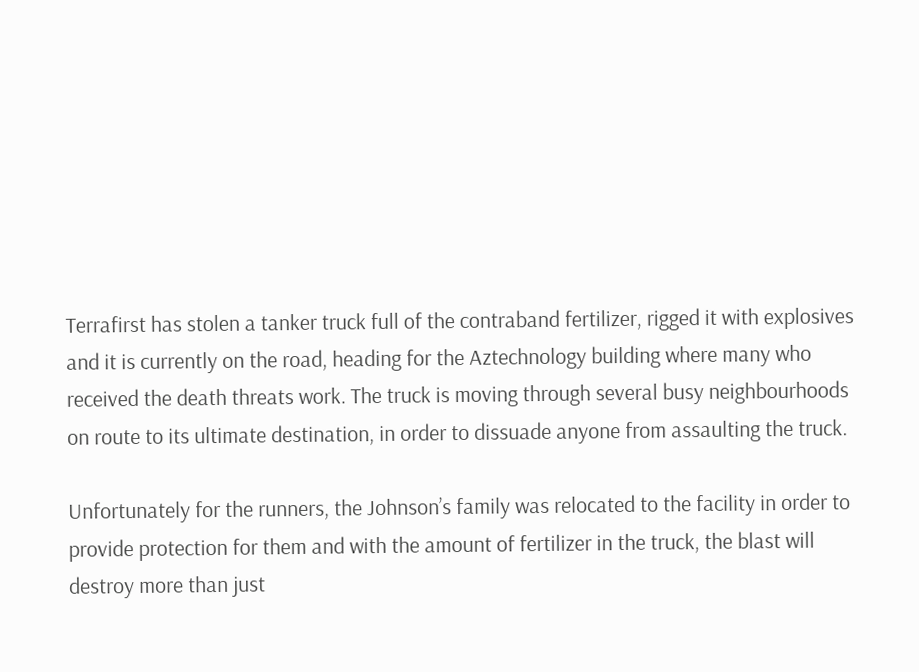Terrafirst has stolen a tanker truck full of the contraband fertilizer, rigged it with explosives and it is currently on the road, heading for the Aztechnology building where many who received the death threats work. The truck is moving through several busy neighbourhoods on route to its ultimate destination, in order to dissuade anyone from assaulting the truck.

Unfortunately for the runners, the Johnson’s family was relocated to the facility in order to provide protection for them and with the amount of fertilizer in the truck, the blast will destroy more than just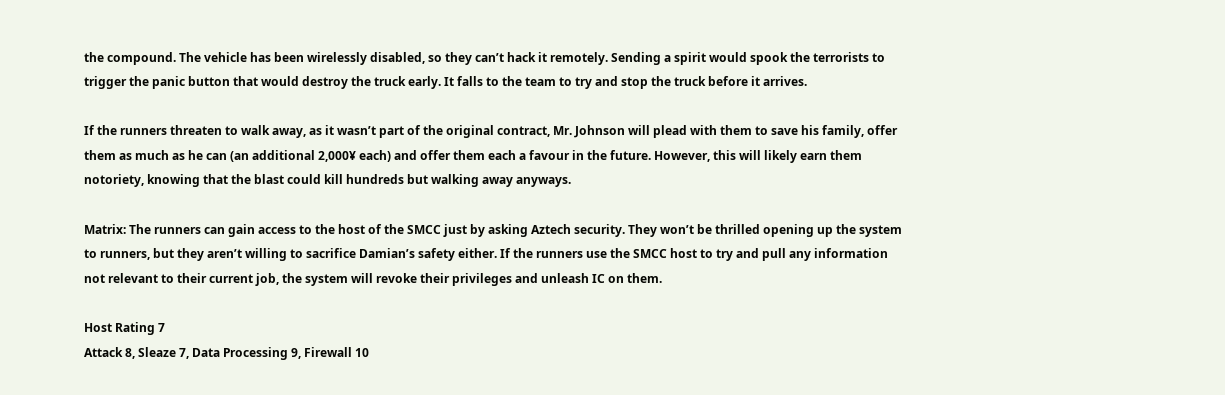the compound. The vehicle has been wirelessly disabled, so they can’t hack it remotely. Sending a spirit would spook the terrorists to trigger the panic button that would destroy the truck early. It falls to the team to try and stop the truck before it arrives.

If the runners threaten to walk away, as it wasn’t part of the original contract, Mr. Johnson will plead with them to save his family, offer them as much as he can (an additional 2,000¥ each) and offer them each a favour in the future. However, this will likely earn them notoriety, knowing that the blast could kill hundreds but walking away anyways.

Matrix: The runners can gain access to the host of the SMCC just by asking Aztech security. They won’t be thrilled opening up the system to runners, but they aren’t willing to sacrifice Damian’s safety either. If the runners use the SMCC host to try and pull any information not relevant to their current job, the system will revoke their privileges and unleash IC on them.

Host Rating 7
Attack 8, Sleaze 7, Data Processing 9, Firewall 10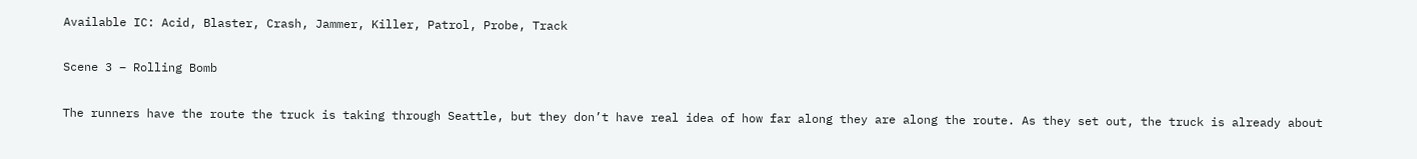Available IC: Acid, Blaster, Crash, Jammer, Killer, Patrol, Probe, Track

Scene 3 – Rolling Bomb

The runners have the route the truck is taking through Seattle, but they don’t have real idea of how far along they are along the route. As they set out, the truck is already about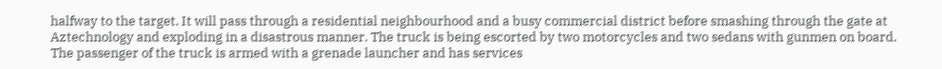halfway to the target. It will pass through a residential neighbourhood and a busy commercial district before smashing through the gate at Aztechnology and exploding in a disastrous manner. The truck is being escorted by two motorcycles and two sedans with gunmen on board. The passenger of the truck is armed with a grenade launcher and has services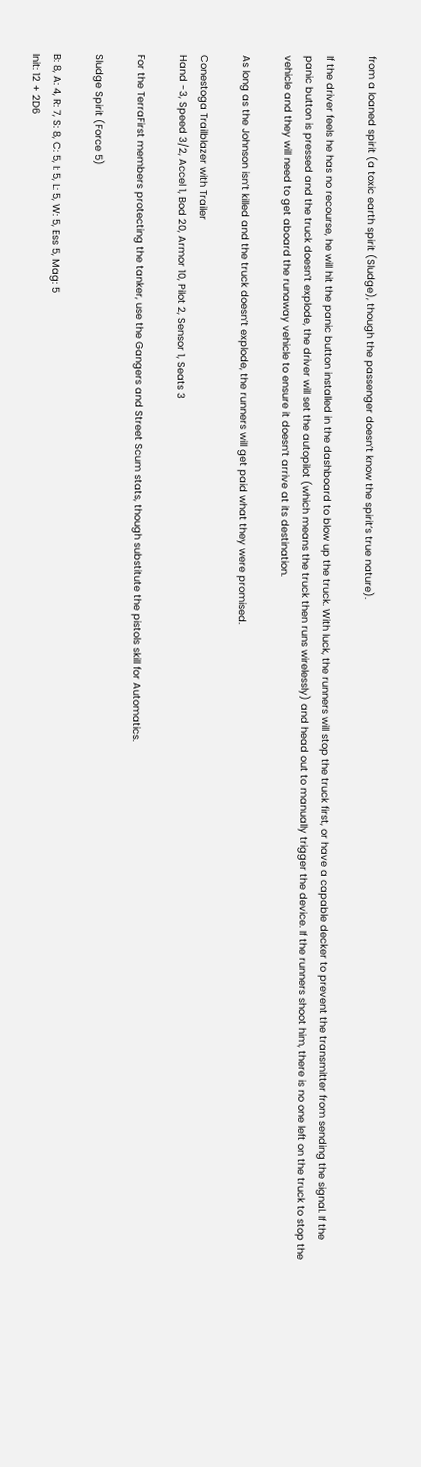from a loaned spirit (a toxic earth spirit (Sludge), though the passenger doesn’t know the spirit’s true nature).

If the driver feels he has no recourse, he will hit the panic button installed in the dashboard to blow up the truck. With luck, the runners will stop the truck first, or have a capable decker to prevent the transmitter from sending the signal. If the panic button is pressed and the truck doesn’t explode, the driver will set the autopilot (which means the truck then runs wirelessly) and head out to manually trigger the device. If the runners shoot him, there is no one left on the truck to stop the vehicle and they will need to get aboard the runaway vehicle to ensure it doesn’t arrive at its destination.

As long as the Johnson isn’t killed and the truck doesn’t explode, the runners will get paid what they were promised.

Conestoga Trailblazer with Trailer
Hand -3, Speed 3/2, Accel 1, Bod 20, Armor 10, Pilot 2, Sensor 1, Seats 3

For the TerraFirst members protecting the tanker, use the Gangers and Street Scum stats, though substitute the pistols skill for Automatics.

Sludge Spirit (Force 5)

B: 8, A: 4, R: 7, S: 8, C: 5, I: 5, L: 5, W: 5, Ess 5, Mag: 5
Init: 12 + 2D6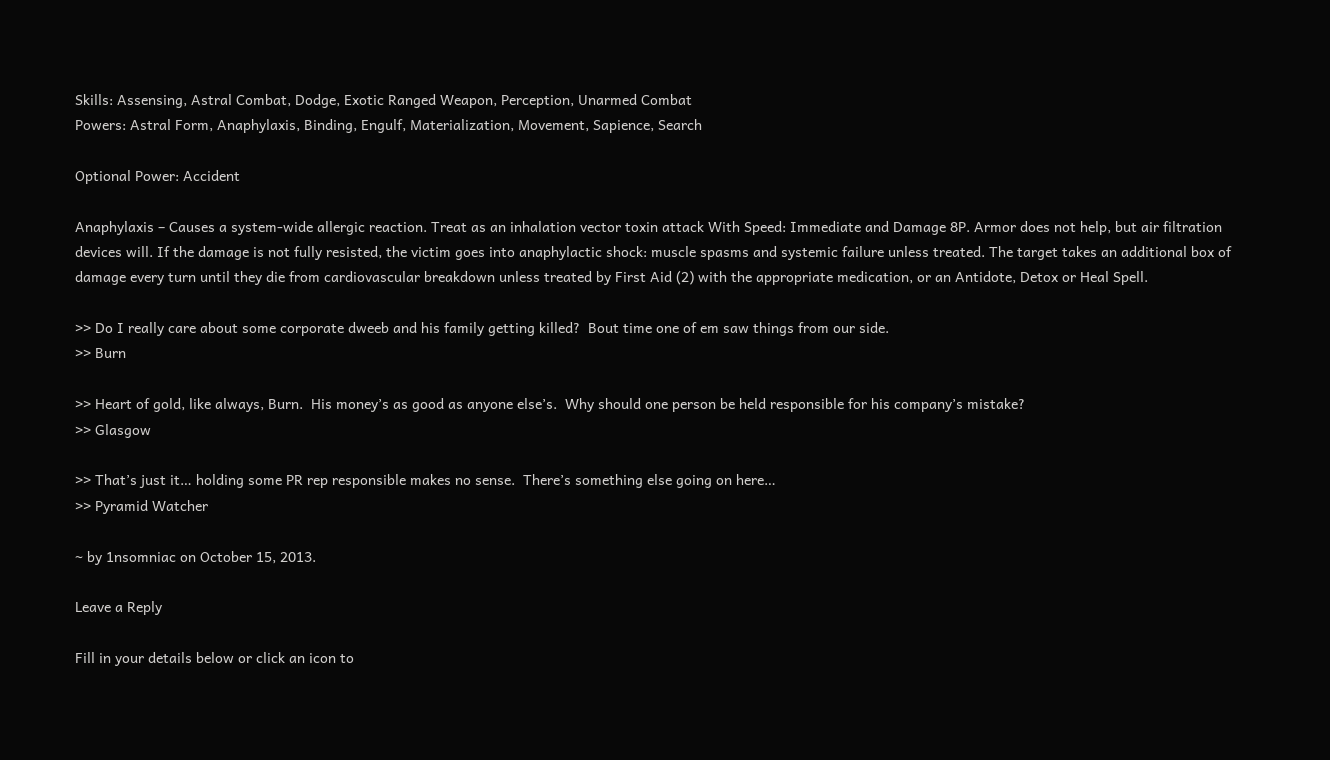Skills: Assensing, Astral Combat, Dodge, Exotic Ranged Weapon, Perception, Unarmed Combat
Powers: Astral Form, Anaphylaxis, Binding, Engulf, Materialization, Movement, Sapience, Search

Optional Power: Accident

Anaphylaxis – Causes a system-wide allergic reaction. Treat as an inhalation vector toxin attack With Speed: Immediate and Damage 8P. Armor does not help, but air filtration devices will. If the damage is not fully resisted, the victim goes into anaphylactic shock: muscle spasms and systemic failure unless treated. The target takes an additional box of damage every turn until they die from cardiovascular breakdown unless treated by First Aid (2) with the appropriate medication, or an Antidote, Detox or Heal Spell.

>> Do I really care about some corporate dweeb and his family getting killed?  Bout time one of em saw things from our side.
>> Burn

>> Heart of gold, like always, Burn.  His money’s as good as anyone else’s.  Why should one person be held responsible for his company’s mistake?
>> Glasgow

>> That’s just it… holding some PR rep responsible makes no sense.  There’s something else going on here…
>> Pyramid Watcher

~ by 1nsomniac on October 15, 2013.

Leave a Reply

Fill in your details below or click an icon to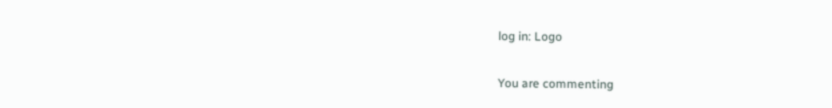log in: Logo

You are commenting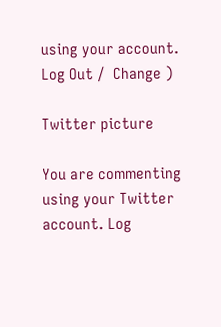using your account. Log Out /  Change )

Twitter picture

You are commenting using your Twitter account. Log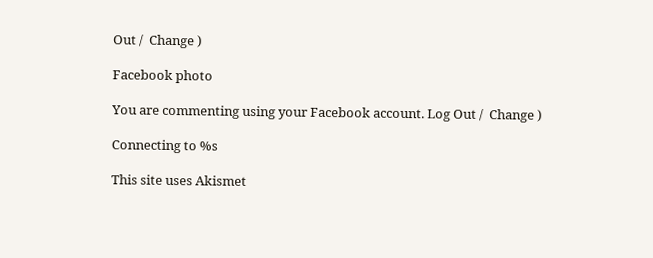Out /  Change )

Facebook photo

You are commenting using your Facebook account. Log Out /  Change )

Connecting to %s

This site uses Akismet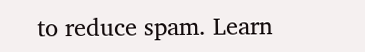to reduce spam. Learn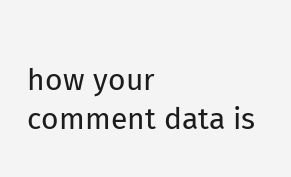how your comment data is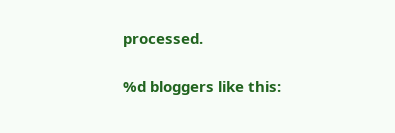processed.

%d bloggers like this: